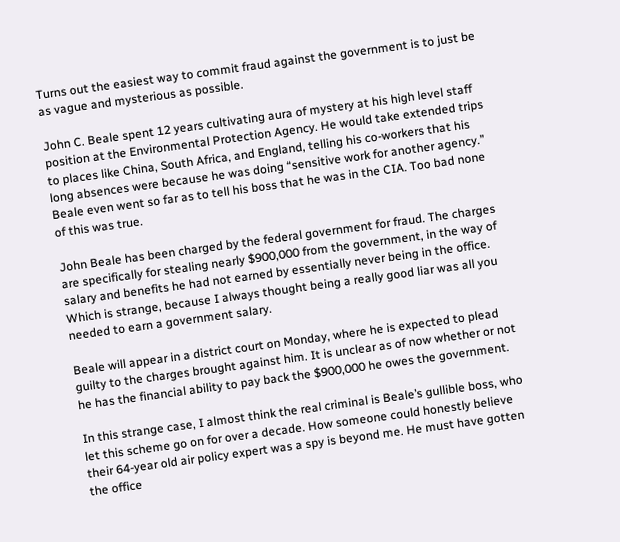Turns out the easiest way to commit fraud against the government is to just be as vague and mysterious as possible.

John C. Beale spent 12 years cultivating aura of mystery at his high level staff position at the Environmental Protection Agency. He would take extended trips to places like China, South Africa, and England, telling his co-workers that his long absences were because he was doing “sensitive work for another agency.” Beale even went so far as to tell his boss that he was in the CIA. Too bad none of this was true.

John Beale has been charged by the federal government for fraud. The charges are specifically for stealing nearly $900,000 from the government, in the way of salary and benefits he had not earned by essentially never being in the office. Which is strange, because I always thought being a really good liar was all you needed to earn a government salary.

Beale will appear in a district court on Monday, where he is expected to plead guilty to the charges brought against him. It is unclear as of now whether or not he has the financial ability to pay back the $900,000 he owes the government.

In this strange case, I almost think the real criminal is Beale’s gullible boss, who let this scheme go on for over a decade. How someone could honestly believe their 64-year old air policy expert was a spy is beyond me. He must have gotten the office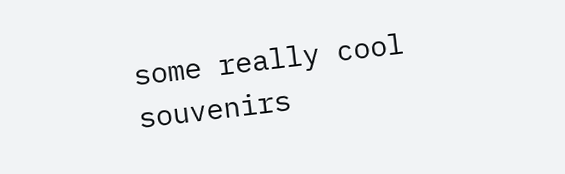some really cool souvenirs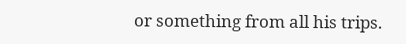or something from all his trips.